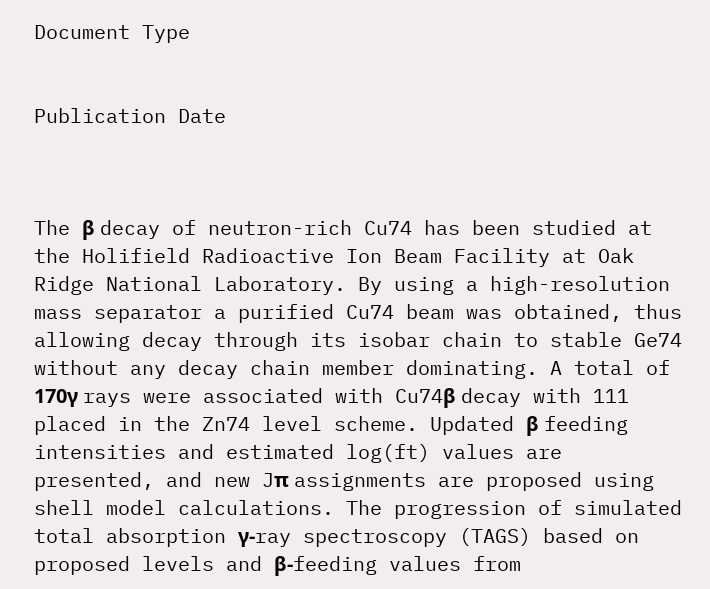Document Type


Publication Date



The β decay of neutron-rich Cu74 has been studied at the Holifield Radioactive Ion Beam Facility at Oak Ridge National Laboratory. By using a high-resolution mass separator a purified Cu74 beam was obtained, thus allowing decay through its isobar chain to stable Ge74 without any decay chain member dominating. A total of 170γ rays were associated with Cu74β decay with 111 placed in the Zn74 level scheme. Updated β feeding intensities and estimated log(ft) values are presented, and new Jπ assignments are proposed using shell model calculations. The progression of simulated total absorption γ-ray spectroscopy (TAGS) based on proposed levels and β-feeding values from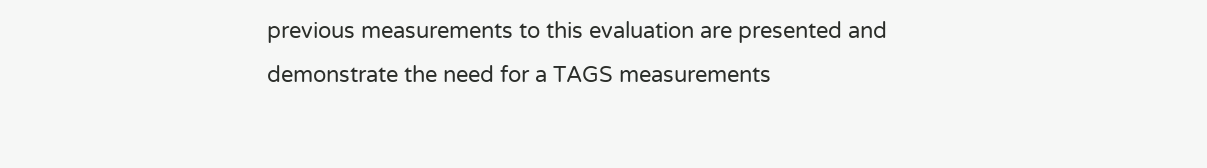previous measurements to this evaluation are presented and demonstrate the need for a TAGS measurements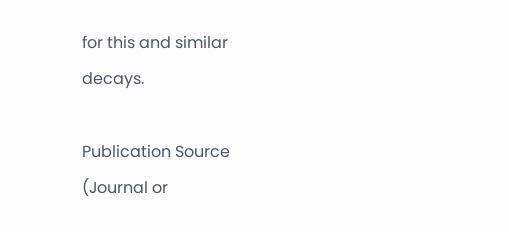for this and similar decays.

Publication Source (Journal or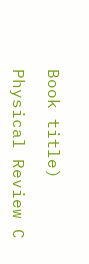Book title)

Physical Review C